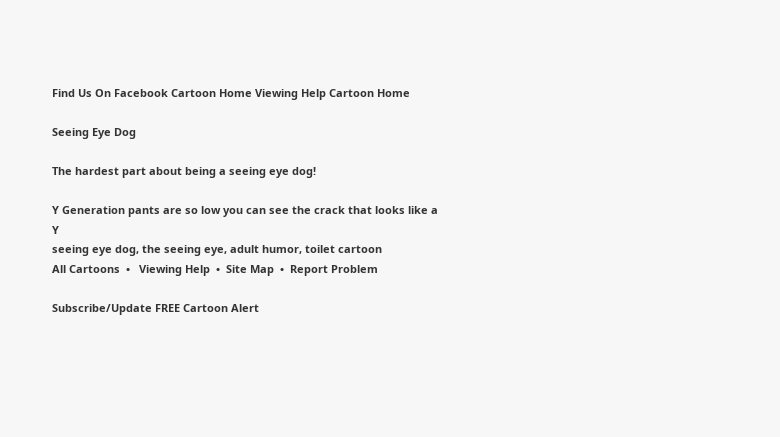Find Us On Facebook Cartoon Home Viewing Help Cartoon Home

Seeing Eye Dog

The hardest part about being a seeing eye dog!

Y Generation pants are so low you can see the crack that looks like a Y
seeing eye dog, the seeing eye, adult humor, toilet cartoon
All Cartoons  •   Viewing Help  •  Site Map  •  Report Problem

Subscribe/Update FREE Cartoon Alert